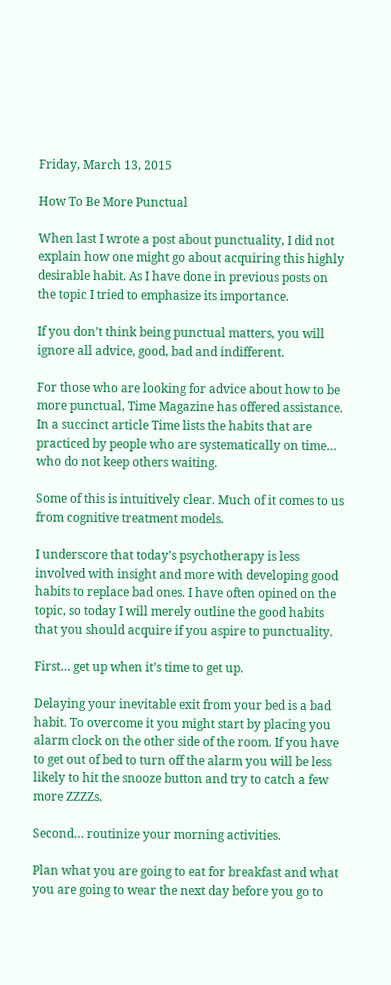Friday, March 13, 2015

How To Be More Punctual

When last I wrote a post about punctuality, I did not explain how one might go about acquiring this highly desirable habit. As I have done in previous posts on the topic I tried to emphasize its importance.

If you don’t think being punctual matters, you will ignore all advice, good, bad and indifferent.

For those who are looking for advice about how to be more punctual, Time Magazine has offered assistance. In a succinct article Time lists the habits that are practiced by people who are systematically on time… who do not keep others waiting.

Some of this is intuitively clear. Much of it comes to us from cognitive treatment models.

I underscore that today’s psychotherapy is less involved with insight and more with developing good habits to replace bad ones. I have often opined on the topic, so today I will merely outline the good habits that you should acquire if you aspire to punctuality.

First… get up when it’s time to get up.

Delaying your inevitable exit from your bed is a bad habit. To overcome it you might start by placing you alarm clock on the other side of the room. If you have to get out of bed to turn off the alarm you will be less likely to hit the snooze button and try to catch a few more ZZZZs.

Second… routinize your morning activities.

Plan what you are going to eat for breakfast and what you are going to wear the next day before you go to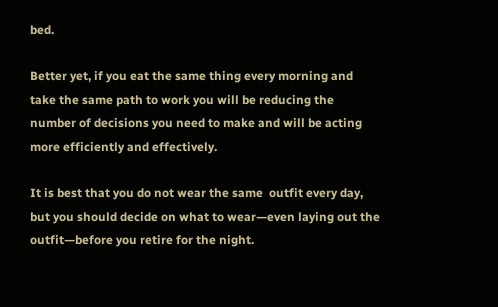bed.

Better yet, if you eat the same thing every morning and take the same path to work you will be reducing the number of decisions you need to make and will be acting more efficiently and effectively.

It is best that you do not wear the same  outfit every day, but you should decide on what to wear—even laying out the outfit—before you retire for the night.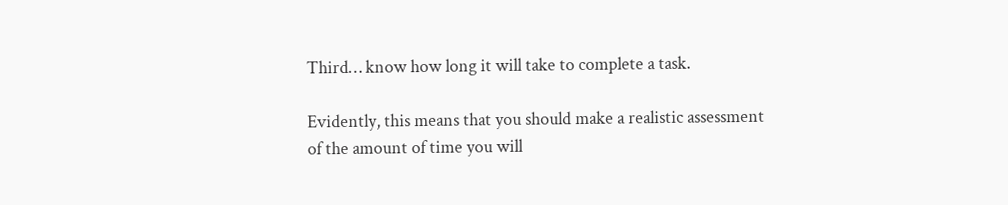Third… know how long it will take to complete a task.

Evidently, this means that you should make a realistic assessment of the amount of time you will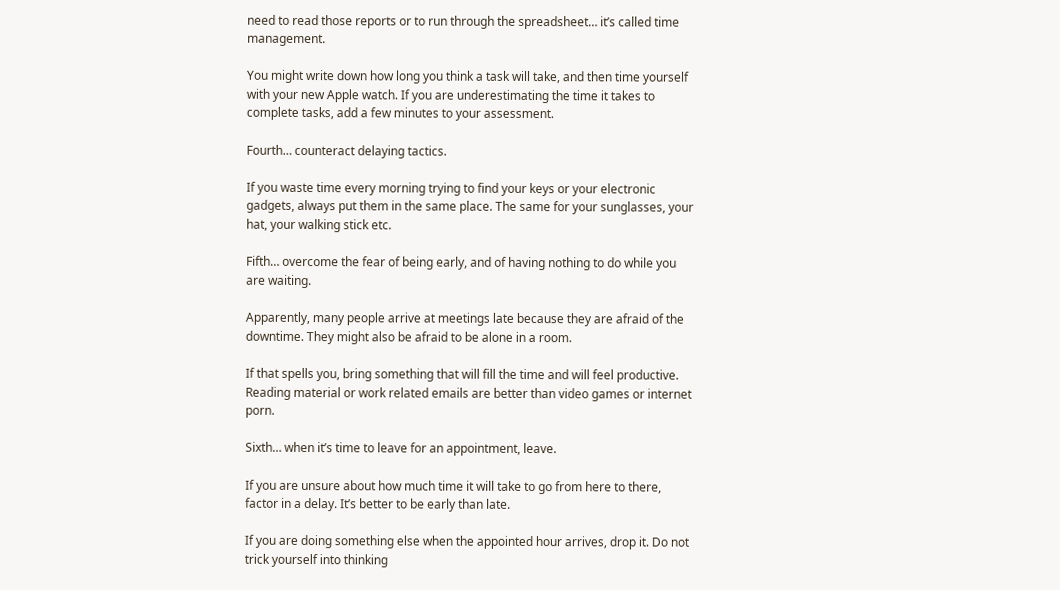need to read those reports or to run through the spreadsheet… it’s called time management.

You might write down how long you think a task will take, and then time yourself with your new Apple watch. If you are underestimating the time it takes to complete tasks, add a few minutes to your assessment.

Fourth… counteract delaying tactics.

If you waste time every morning trying to find your keys or your electronic gadgets, always put them in the same place. The same for your sunglasses, your hat, your walking stick etc.

Fifth… overcome the fear of being early, and of having nothing to do while you are waiting.

Apparently, many people arrive at meetings late because they are afraid of the downtime. They might also be afraid to be alone in a room.

If that spells you, bring something that will fill the time and will feel productive. Reading material or work related emails are better than video games or internet porn.

Sixth… when it’s time to leave for an appointment, leave.

If you are unsure about how much time it will take to go from here to there, factor in a delay. It’s better to be early than late.

If you are doing something else when the appointed hour arrives, drop it. Do not trick yourself into thinking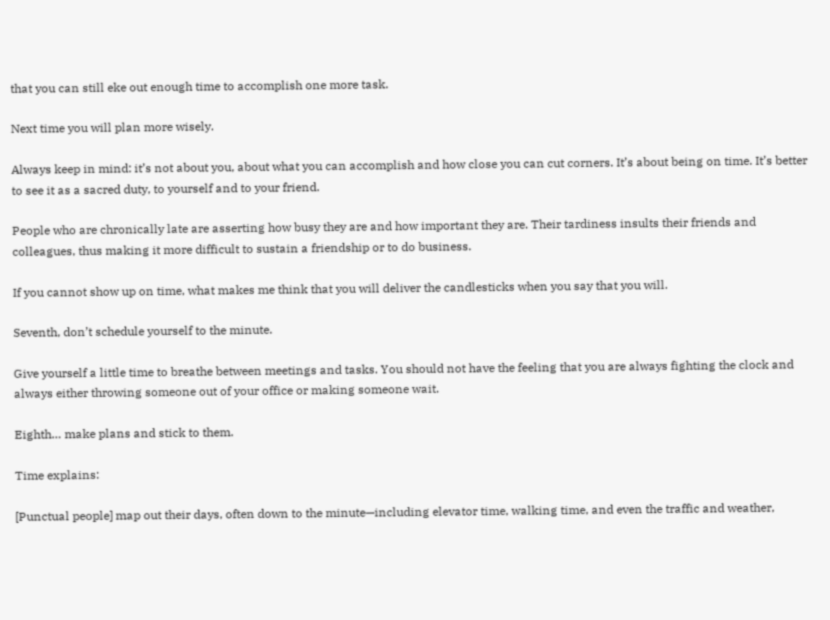that you can still eke out enough time to accomplish one more task.

Next time you will plan more wisely.

Always keep in mind: it’s not about you, about what you can accomplish and how close you can cut corners. It’s about being on time. It’s better to see it as a sacred duty, to yourself and to your friend.

People who are chronically late are asserting how busy they are and how important they are. Their tardiness insults their friends and colleagues, thus making it more difficult to sustain a friendship or to do business.

If you cannot show up on time, what makes me think that you will deliver the candlesticks when you say that you will.

Seventh, don’t schedule yourself to the minute.

Give yourself a little time to breathe between meetings and tasks. You should not have the feeling that you are always fighting the clock and always either throwing someone out of your office or making someone wait.

Eighth… make plans and stick to them.

Time explains:

[Punctual people] map out their days, often down to the minute—including elevator time, walking time, and even the traffic and weather,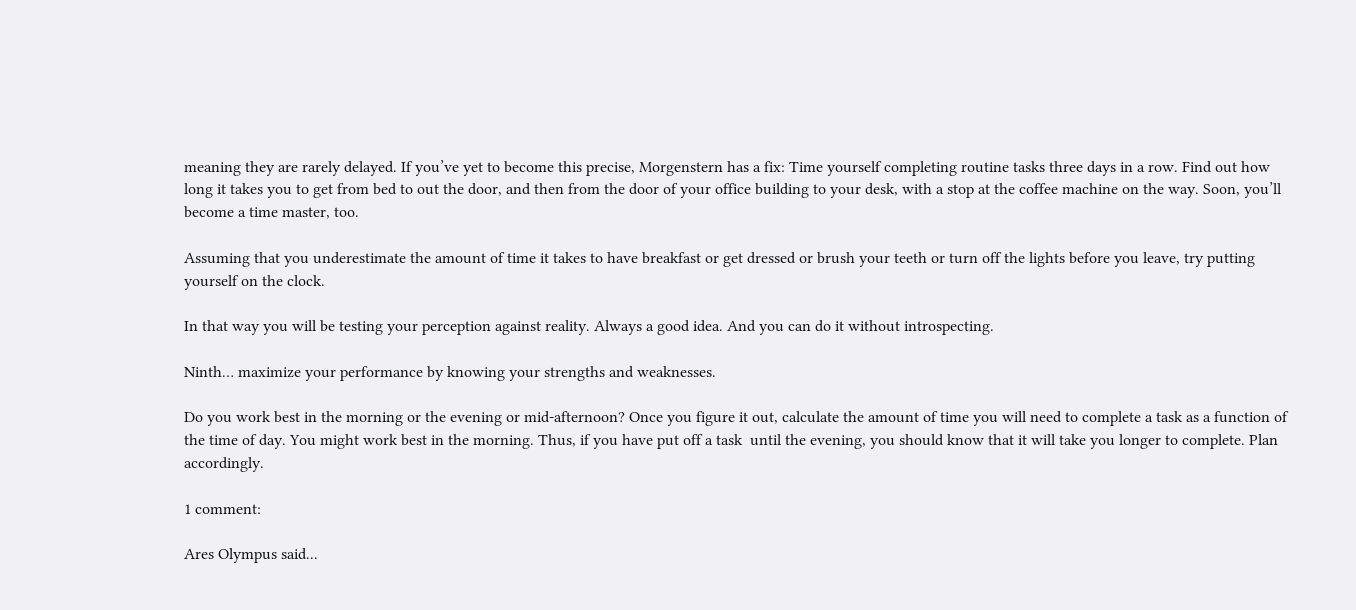meaning they are rarely delayed. If you’ve yet to become this precise, Morgenstern has a fix: Time yourself completing routine tasks three days in a row. Find out how long it takes you to get from bed to out the door, and then from the door of your office building to your desk, with a stop at the coffee machine on the way. Soon, you’ll become a time master, too.

Assuming that you underestimate the amount of time it takes to have breakfast or get dressed or brush your teeth or turn off the lights before you leave, try putting yourself on the clock.

In that way you will be testing your perception against reality. Always a good idea. And you can do it without introspecting.

Ninth… maximize your performance by knowing your strengths and weaknesses.

Do you work best in the morning or the evening or mid-afternoon? Once you figure it out, calculate the amount of time you will need to complete a task as a function of the time of day. You might work best in the morning. Thus, if you have put off a task  until the evening, you should know that it will take you longer to complete. Plan accordingly.

1 comment:

Ares Olympus said...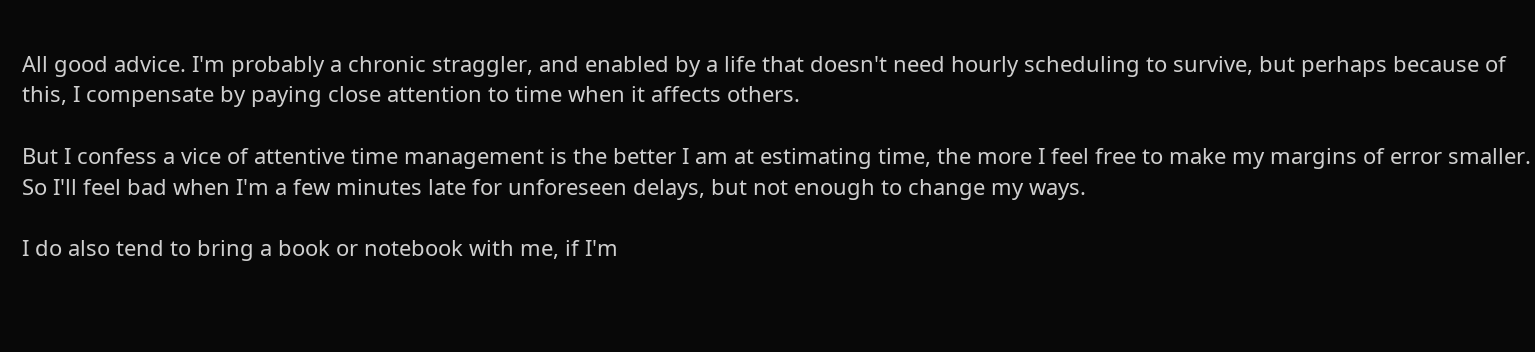All good advice. I'm probably a chronic straggler, and enabled by a life that doesn't need hourly scheduling to survive, but perhaps because of this, I compensate by paying close attention to time when it affects others.

But I confess a vice of attentive time management is the better I am at estimating time, the more I feel free to make my margins of error smaller. So I'll feel bad when I'm a few minutes late for unforeseen delays, but not enough to change my ways.

I do also tend to bring a book or notebook with me, if I'm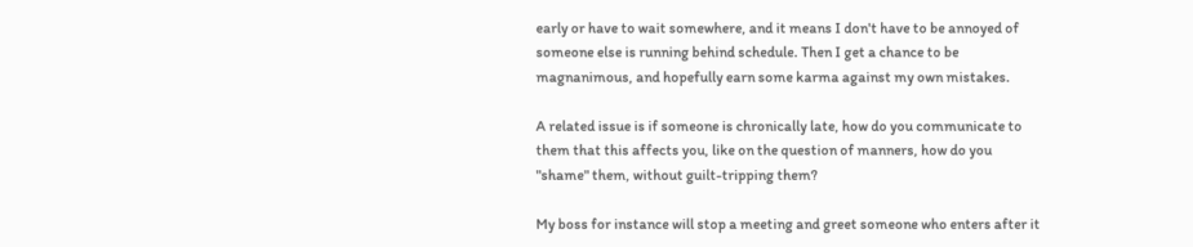early or have to wait somewhere, and it means I don't have to be annoyed of someone else is running behind schedule. Then I get a chance to be magnanimous, and hopefully earn some karma against my own mistakes.

A related issue is if someone is chronically late, how do you communicate to them that this affects you, like on the question of manners, how do you "shame" them, without guilt-tripping them?

My boss for instance will stop a meeting and greet someone who enters after it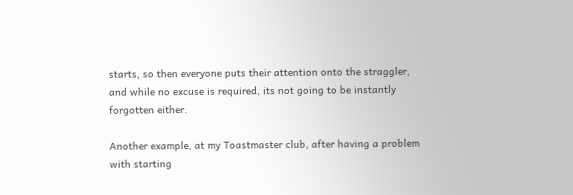starts, so then everyone puts their attention onto the straggler, and while no excuse is required, its not going to be instantly forgotten either.

Another example, at my Toastmaster club, after having a problem with starting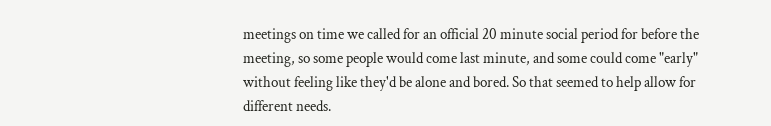meetings on time we called for an official 20 minute social period for before the meeting, so some people would come last minute, and some could come "early" without feeling like they'd be alone and bored. So that seemed to help allow for different needs.